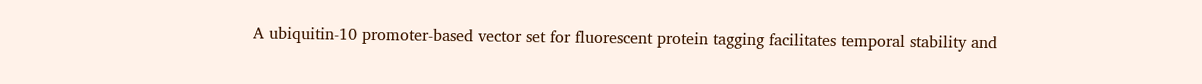A ubiquitin-10 promoter-based vector set for fluorescent protein tagging facilitates temporal stability and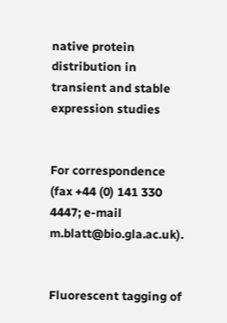native protein distribution in transient and stable expression studies


For correspondence (fax +44 (0) 141 330 4447; e-mail m.blatt@bio.gla.ac.uk).


Fluorescent tagging of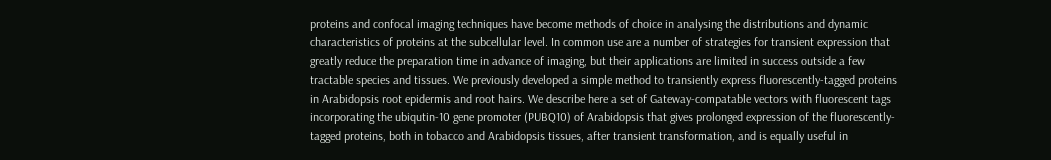proteins and confocal imaging techniques have become methods of choice in analysing the distributions and dynamic characteristics of proteins at the subcellular level. In common use are a number of strategies for transient expression that greatly reduce the preparation time in advance of imaging, but their applications are limited in success outside a few tractable species and tissues. We previously developed a simple method to transiently express fluorescently-tagged proteins in Arabidopsis root epidermis and root hairs. We describe here a set of Gateway-compatable vectors with fluorescent tags incorporating the ubiqutin-10 gene promoter (PUBQ10) of Arabidopsis that gives prolonged expression of the fluorescently-tagged proteins, both in tobacco and Arabidopsis tissues, after transient transformation, and is equally useful in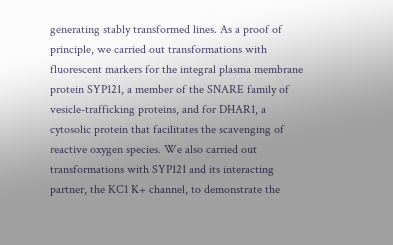generating stably transformed lines. As a proof of principle, we carried out transformations with fluorescent markers for the integral plasma membrane protein SYP121, a member of the SNARE family of vesicle-trafficking proteins, and for DHAR1, a cytosolic protein that facilitates the scavenging of reactive oxygen species. We also carried out transformations with SYP121 and its interacting partner, the KC1 K+ channel, to demonstrate the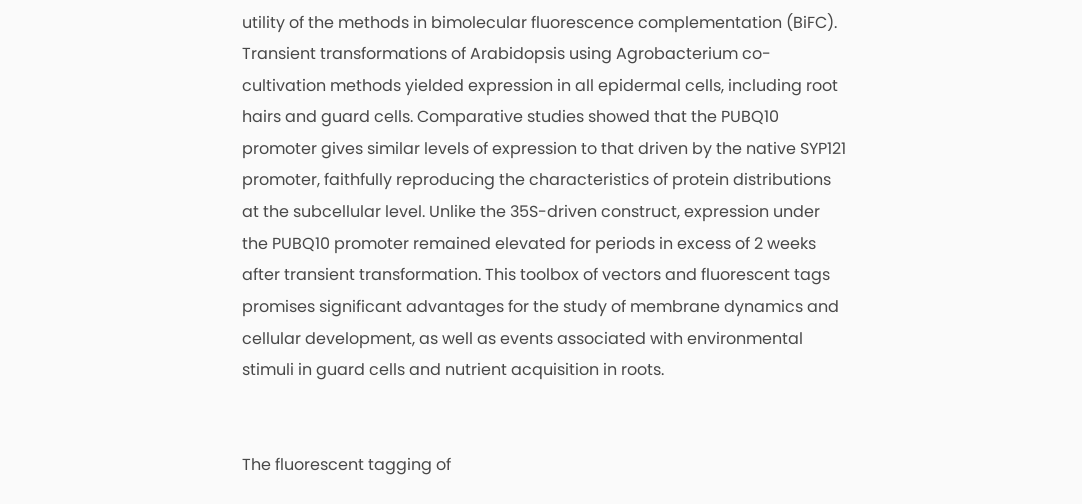utility of the methods in bimolecular fluorescence complementation (BiFC). Transient transformations of Arabidopsis using Agrobacterium co-cultivation methods yielded expression in all epidermal cells, including root hairs and guard cells. Comparative studies showed that the PUBQ10 promoter gives similar levels of expression to that driven by the native SYP121 promoter, faithfully reproducing the characteristics of protein distributions at the subcellular level. Unlike the 35S-driven construct, expression under the PUBQ10 promoter remained elevated for periods in excess of 2 weeks after transient transformation. This toolbox of vectors and fluorescent tags promises significant advantages for the study of membrane dynamics and cellular development, as well as events associated with environmental stimuli in guard cells and nutrient acquisition in roots.


The fluorescent tagging of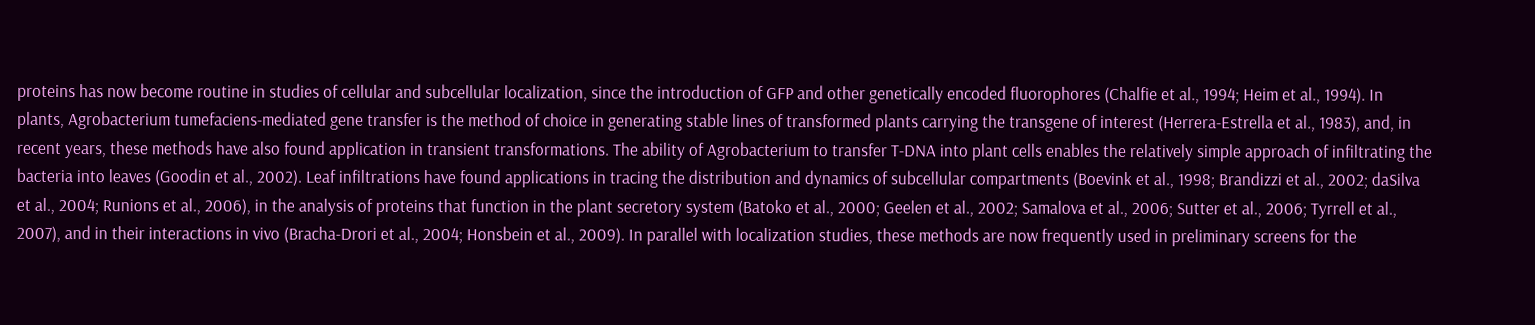proteins has now become routine in studies of cellular and subcellular localization, since the introduction of GFP and other genetically encoded fluorophores (Chalfie et al., 1994; Heim et al., 1994). In plants, Agrobacterium tumefaciens-mediated gene transfer is the method of choice in generating stable lines of transformed plants carrying the transgene of interest (Herrera-Estrella et al., 1983), and, in recent years, these methods have also found application in transient transformations. The ability of Agrobacterium to transfer T-DNA into plant cells enables the relatively simple approach of infiltrating the bacteria into leaves (Goodin et al., 2002). Leaf infiltrations have found applications in tracing the distribution and dynamics of subcellular compartments (Boevink et al., 1998; Brandizzi et al., 2002; daSilva et al., 2004; Runions et al., 2006), in the analysis of proteins that function in the plant secretory system (Batoko et al., 2000; Geelen et al., 2002; Samalova et al., 2006; Sutter et al., 2006; Tyrrell et al., 2007), and in their interactions in vivo (Bracha-Drori et al., 2004; Honsbein et al., 2009). In parallel with localization studies, these methods are now frequently used in preliminary screens for the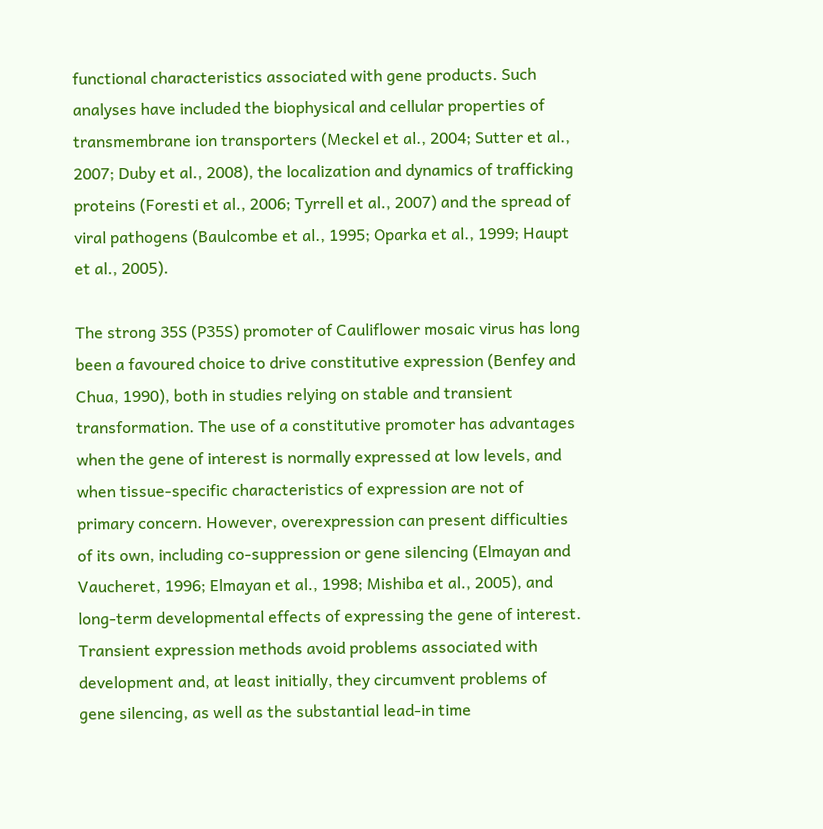functional characteristics associated with gene products. Such analyses have included the biophysical and cellular properties of transmembrane ion transporters (Meckel et al., 2004; Sutter et al., 2007; Duby et al., 2008), the localization and dynamics of trafficking proteins (Foresti et al., 2006; Tyrrell et al., 2007) and the spread of viral pathogens (Baulcombe et al., 1995; Oparka et al., 1999; Haupt et al., 2005).

The strong 35S (P35S) promoter of Cauliflower mosaic virus has long been a favoured choice to drive constitutive expression (Benfey and Chua, 1990), both in studies relying on stable and transient transformation. The use of a constitutive promoter has advantages when the gene of interest is normally expressed at low levels, and when tissue-specific characteristics of expression are not of primary concern. However, overexpression can present difficulties of its own, including co-suppression or gene silencing (Elmayan and Vaucheret, 1996; Elmayan et al., 1998; Mishiba et al., 2005), and long-term developmental effects of expressing the gene of interest. Transient expression methods avoid problems associated with development and, at least initially, they circumvent problems of gene silencing, as well as the substantial lead-in time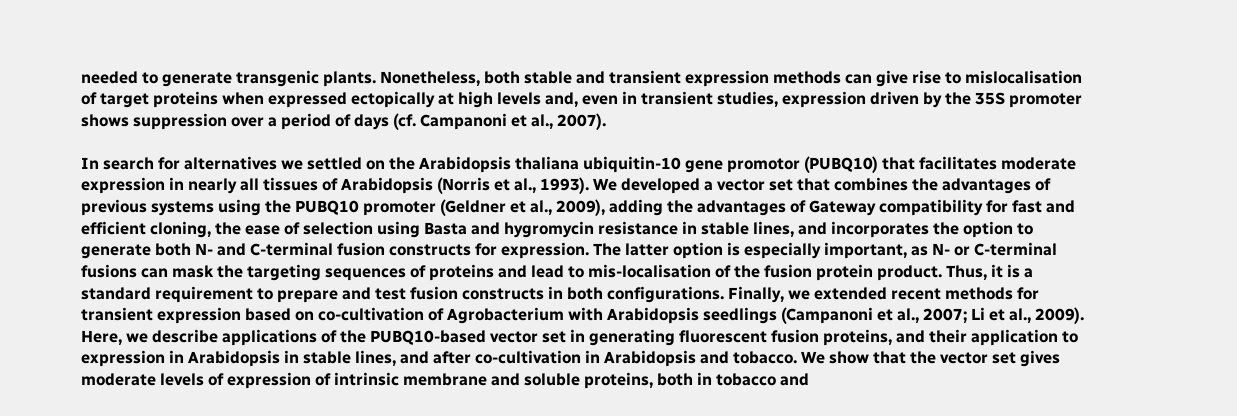needed to generate transgenic plants. Nonetheless, both stable and transient expression methods can give rise to mislocalisation of target proteins when expressed ectopically at high levels and, even in transient studies, expression driven by the 35S promoter shows suppression over a period of days (cf. Campanoni et al., 2007).

In search for alternatives we settled on the Arabidopsis thaliana ubiquitin-10 gene promotor (PUBQ10) that facilitates moderate expression in nearly all tissues of Arabidopsis (Norris et al., 1993). We developed a vector set that combines the advantages of previous systems using the PUBQ10 promoter (Geldner et al., 2009), adding the advantages of Gateway compatibility for fast and efficient cloning, the ease of selection using Basta and hygromycin resistance in stable lines, and incorporates the option to generate both N- and C-terminal fusion constructs for expression. The latter option is especially important, as N- or C-terminal fusions can mask the targeting sequences of proteins and lead to mis-localisation of the fusion protein product. Thus, it is a standard requirement to prepare and test fusion constructs in both configurations. Finally, we extended recent methods for transient expression based on co-cultivation of Agrobacterium with Arabidopsis seedlings (Campanoni et al., 2007; Li et al., 2009). Here, we describe applications of the PUBQ10-based vector set in generating fluorescent fusion proteins, and their application to expression in Arabidopsis in stable lines, and after co-cultivation in Arabidopsis and tobacco. We show that the vector set gives moderate levels of expression of intrinsic membrane and soluble proteins, both in tobacco and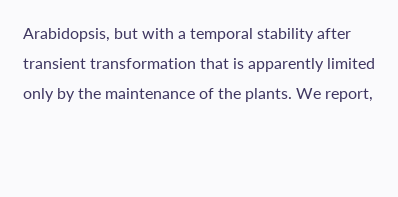Arabidopsis, but with a temporal stability after transient transformation that is apparently limited only by the maintenance of the plants. We report,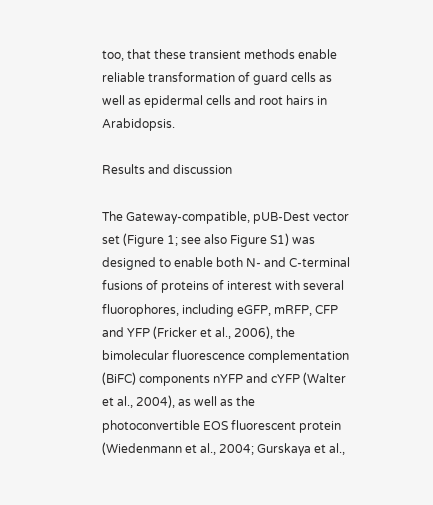too, that these transient methods enable reliable transformation of guard cells as well as epidermal cells and root hairs in Arabidopsis.

Results and discussion

The Gateway-compatible, pUB-Dest vector set (Figure 1; see also Figure S1) was designed to enable both N- and C-terminal fusions of proteins of interest with several fluorophores, including eGFP, mRFP, CFP and YFP (Fricker et al., 2006), the bimolecular fluorescence complementation (BiFC) components nYFP and cYFP (Walter et al., 2004), as well as the photoconvertible EOS fluorescent protein (Wiedenmann et al., 2004; Gurskaya et al.,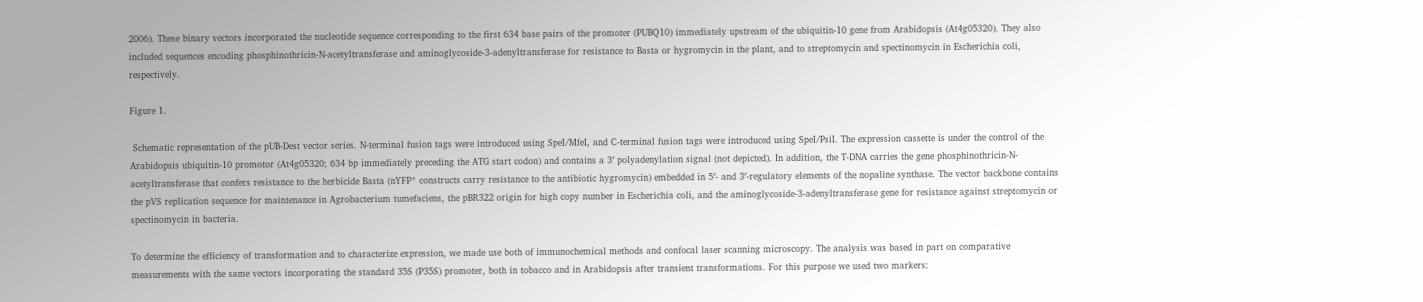2006). These binary vectors incorporated the nucleotide sequence corresponding to the first 634 base pairs of the promoter (PUBQ10) immediately upstream of the ubiquitin-10 gene from Arabidopsis (At4g05320). They also included sequences encoding phosphinothricin-N-acetyltransferase and aminoglycoside-3-adenyltransferase for resistance to Basta or hygromycin in the plant, and to streptomycin and spectinomycin in Escherichia coli, respectively.

Figure 1.

 Schematic representation of the pUB-Dest vector series. N-terminal fusion tags were introduced using SpeI/MfeI, and C-terminal fusion tags were introduced using SpeI/PsiI. The expression cassette is under the control of the Arabidopsis ubiquitin-10 promotor (At4g05320; 634 bp immediately preceding the ATG start codon) and contains a 3′ polyadenylation signal (not depicted). In addition, the T-DNA carries the gene phosphinothricin-N-acetyltransferase that confers resistance to the herbicide Basta (nYFP* constructs carry resistance to the antibiotic hygromycin) embedded in 5′- and 3′-regulatory elements of the nopaline synthase. The vector backbone contains the pVS replication sequence for maintenance in Agrobacterium tumefaciens, the pBR322 origin for high copy number in Escherichia coli, and the aminoglycoside-3-adenyltransferase gene for resistance against streptomycin or spectinomycin in bacteria.

To determine the efficiency of transformation and to characterize expression, we made use both of immunochemical methods and confocal laser scanning microscopy. The analysis was based in part on comparative measurements with the same vectors incorporating the standard 35S (P35S) promoter, both in tobacco and in Arabidopsis after transient transformations. For this purpose we used two markers: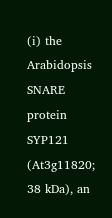(i) the Arabidopsis SNARE protein SYP121 (At3g11820; 38 kDa), an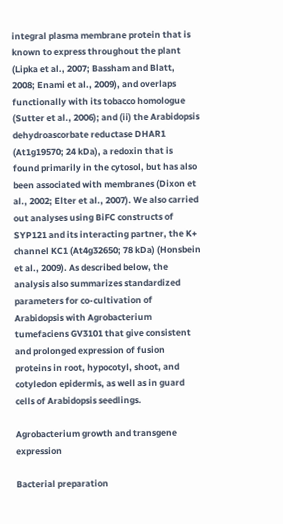integral plasma membrane protein that is known to express throughout the plant (Lipka et al., 2007; Bassham and Blatt, 2008; Enami et al., 2009), and overlaps functionally with its tobacco homologue (Sutter et al., 2006); and (ii) the Arabidopsis dehydroascorbate reductase DHAR1 (At1g19570; 24 kDa), a redoxin that is found primarily in the cytosol, but has also been associated with membranes (Dixon et al., 2002; Elter et al., 2007). We also carried out analyses using BiFC constructs of SYP121 and its interacting partner, the K+ channel KC1 (At4g32650; 78 kDa) (Honsbein et al., 2009). As described below, the analysis also summarizes standardized parameters for co-cultivation of Arabidopsis with Agrobacterium tumefaciens GV3101 that give consistent and prolonged expression of fusion proteins in root, hypocotyl, shoot, and cotyledon epidermis, as well as in guard cells of Arabidopsis seedlings.

Agrobacterium growth and transgene expression

Bacterial preparation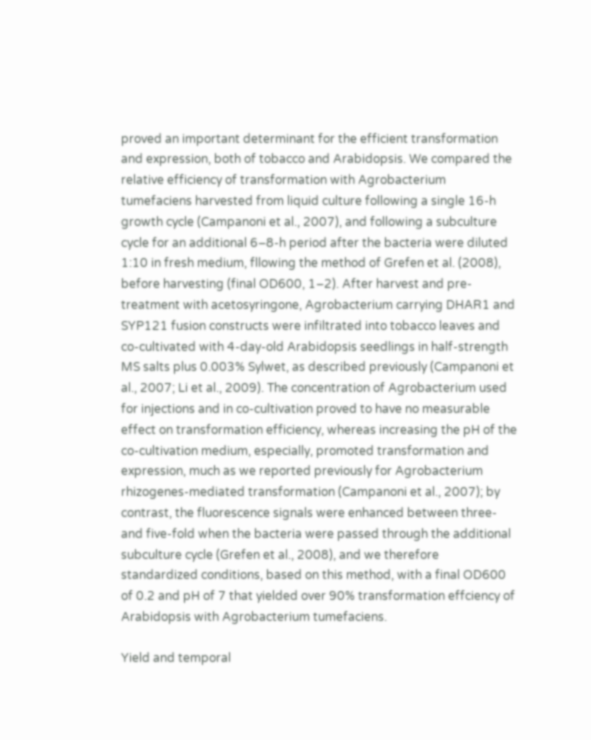proved an important determinant for the efficient transformation and expression, both of tobacco and Arabidopsis. We compared the relative efficiency of transformation with Agrobacterium tumefaciens harvested from liquid culture following a single 16-h growth cycle (Campanoni et al., 2007), and following a subculture cycle for an additional 6–8-h period after the bacteria were diluted 1:10 in fresh medium, fllowing the method of Grefen et al. (2008), before harvesting (final OD600, 1–2). After harvest and pre-treatment with acetosyringone, Agrobacterium carrying DHAR1 and SYP121 fusion constructs were infiltrated into tobacco leaves and co-cultivated with 4-day-old Arabidopsis seedlings in half-strength MS salts plus 0.003% Sylwet, as described previously (Campanoni et al., 2007; Li et al., 2009). The concentration of Agrobacterium used for injections and in co-cultivation proved to have no measurable effect on transformation efficiency, whereas increasing the pH of the co-cultivation medium, especially, promoted transformation and expression, much as we reported previously for Agrobacterium rhizogenes-mediated transformation (Campanoni et al., 2007); by contrast, the fluorescence signals were enhanced between three- and five-fold when the bacteria were passed through the additional subculture cycle (Grefen et al., 2008), and we therefore standardized conditions, based on this method, with a final OD600 of 0.2 and pH of 7 that yielded over 90% transformation effciency of Arabidopsis with Agrobacterium tumefaciens.

Yield and temporal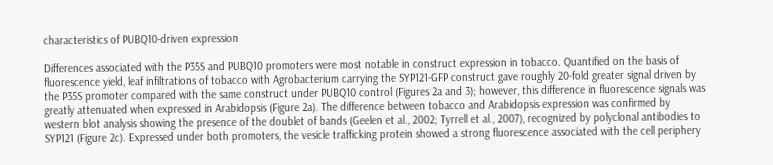characteristics of PUBQ10-driven expression

Differences associated with the P35S and PUBQ10 promoters were most notable in construct expression in tobacco. Quantified on the basis of fluorescence yield, leaf infiltrations of tobacco with Agrobacterium carrying the SYP121-GFP construct gave roughly 20-fold greater signal driven by the P35S promoter compared with the same construct under PUBQ10 control (Figures 2a and 3); however, this difference in fluorescence signals was greatly attenuated when expressed in Arabidopsis (Figure 2a). The difference between tobacco and Arabidopsis expression was confirmed by western blot analysis showing the presence of the doublet of bands (Geelen et al., 2002; Tyrrell et al., 2007), recognized by polyclonal antibodies to SYP121 (Figure 2c). Expressed under both promoters, the vesicle trafficking protein showed a strong fluorescence associated with the cell periphery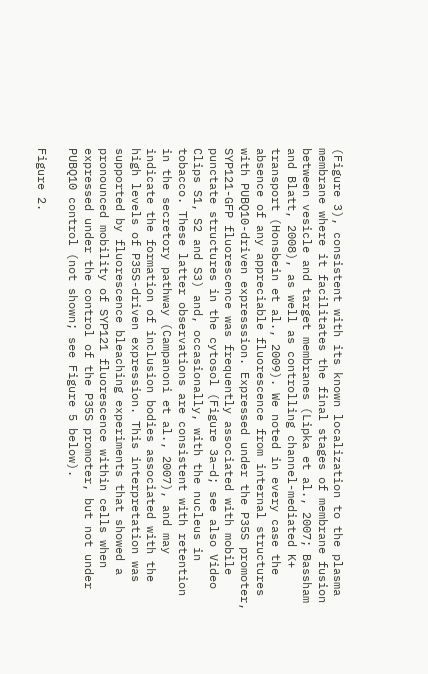(Figure 3), consistent with its known localization to the plasma membrane where it facilitates the final stages of membrane fusion between vesicle and target membranes (Lipka et al., 2007; Bassham and Blatt, 2008), as well as controlling channel-mediated K+ transport (Honsbein et al., 2009). We noted in every case the absence of any appreciable fluorescence from internal structures with PUBQ10-driven expresssion. Expressed under the P35S promoter, SYP121-GFP fluorescence was frequently associated with mobile punctate structures in the cytosol (Figure 3a–d; see also Video Clips S1, S2 and S3) and, occasionally, with the nucleus in tobacco. These latter observations are consistent with retention in the secretory pathway (Campanoni et al., 2007), and may indicate the formation of inclusion bodies associated with the high levels of P35S-driven expression. This interpretation was supported by fluorescence bleaching experiments that showed a pronounced mobility of SYP121 fluorescence within cells when expressed under the control of the P35S promoter, but not under PUBQ10 control (not shown; see Figure 5 below).

Figure 2.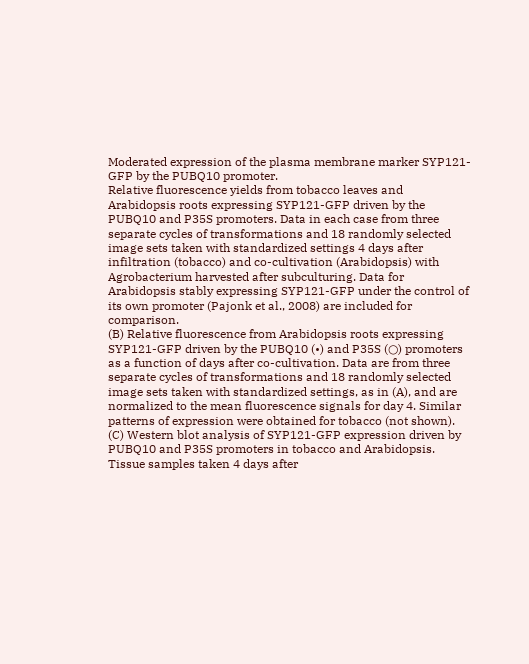Moderated expression of the plasma membrane marker SYP121-GFP by the PUBQ10 promoter.
Relative fluorescence yields from tobacco leaves and Arabidopsis roots expressing SYP121-GFP driven by the PUBQ10 and P35S promoters. Data in each case from three separate cycles of transformations and 18 randomly selected image sets taken with standardized settings 4 days after infiltration (tobacco) and co-cultivation (Arabidopsis) with Agrobacterium harvested after subculturing. Data for Arabidopsis stably expressing SYP121-GFP under the control of its own promoter (Pajonk et al., 2008) are included for comparison.
(B) Relative fluorescence from Arabidopsis roots expressing SYP121-GFP driven by the PUBQ10 (•) and P35S (○) promoters as a function of days after co-cultivation. Data are from three separate cycles of transformations and 18 randomly selected image sets taken with standardized settings, as in (A), and are normalized to the mean fluorescence signals for day 4. Similar patterns of expression were obtained for tobacco (not shown).
(C) Western blot analysis of SYP121-GFP expression driven by PUBQ10 and P35S promoters in tobacco and Arabidopsis. Tissue samples taken 4 days after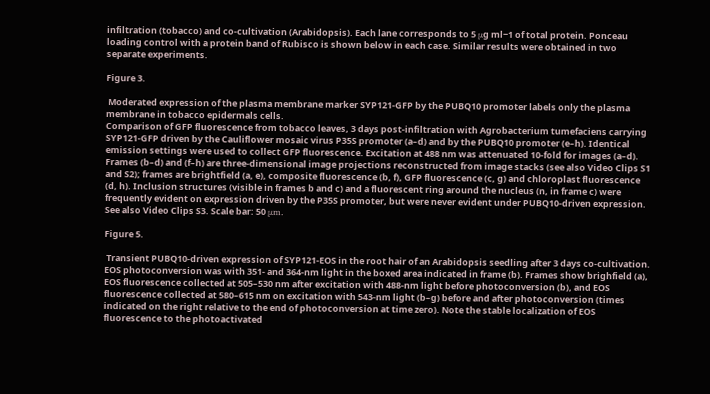infiltration (tobacco) and co-cultivation (Arabidopsis). Each lane corresponds to 5 μg ml−1 of total protein. Ponceau loading control with a protein band of Rubisco is shown below in each case. Similar results were obtained in two separate experiments.

Figure 3.

 Moderated expression of the plasma membrane marker SYP121-GFP by the PUBQ10 promoter labels only the plasma membrane in tobacco epidermals cells.
Comparison of GFP fluorescence from tobacco leaves, 3 days post-infiltration with Agrobacterium tumefaciens carrying SYP121-GFP driven by the Cauliflower mosaic virus P35S promoter (a–d) and by the PUBQ10 promoter (e–h). Identical emission settings were used to collect GFP fluorescence. Excitation at 488 nm was attenuated 10-fold for images (a–d). Frames (b–d) and (f–h) are three-dimensional image projections reconstructed from image stacks (see also Video Clips S1 and S2); frames are brightfield (a, e), composite fluorescence (b, f), GFP fluorescence (c, g) and chloroplast fluorescence (d, h). Inclusion structures (visible in frames b and c) and a fluorescent ring around the nucleus (n, in frame c) were frequently evident on expression driven by the P35S promoter, but were never evident under PUBQ10-driven expression. See also Video Clips S3. Scale bar: 50 μm.

Figure 5.

 Transient PUBQ10-driven expression of SYP121-EOS in the root hair of an Arabidopsis seedling after 3 days co-cultivation. EOS photoconversion was with 351- and 364-nm light in the boxed area indicated in frame (b). Frames show brighfield (a), EOS fluorescence collected at 505–530 nm after excitation with 488-nm light before photoconversion (b), and EOS fluorescence collected at 580–615 nm on excitation with 543-nm light (b–g) before and after photoconversion (times indicated on the right relative to the end of photoconversion at time zero). Note the stable localization of EOS fluorescence to the photoactivated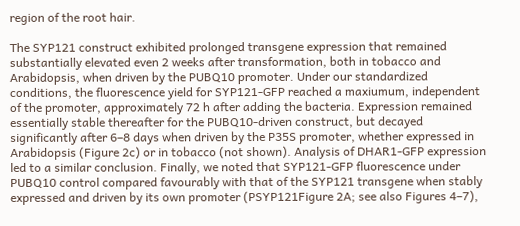region of the root hair.

The SYP121 construct exhibited prolonged transgene expression that remained substantially elevated even 2 weeks after transformation, both in tobacco and Arabidopsis, when driven by the PUBQ10 promoter. Under our standardized conditions, the fluorescence yield for SYP121-GFP reached a maxiumum, independent of the promoter, approximately 72 h after adding the bacteria. Expression remained essentially stable thereafter for the PUBQ10-driven construct, but decayed significantly after 6–8 days when driven by the P35S promoter, whether expressed in Arabidopsis (Figure 2c) or in tobacco (not shown). Analysis of DHAR1-GFP expression led to a similar conclusion. Finally, we noted that SYP121-GFP fluorescence under PUBQ10 control compared favourably with that of the SYP121 transgene when stably expressed and driven by its own promoter (PSYP121Figure 2A; see also Figures 4–7),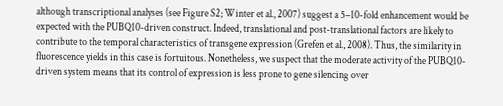although transcriptional analyses (see Figure S2; Winter et al., 2007) suggest a 5–10-fold enhancement would be expected with the PUBQ10-driven construct. Indeed, translational and post-translational factors are likely to contribute to the temporal characteristics of transgene expression (Grefen et al., 2008). Thus, the similarity in fluorescence yields in this case is fortuitous. Nonetheless, we suspect that the moderate activity of the PUBQ10-driven system means that its control of expression is less prone to gene silencing over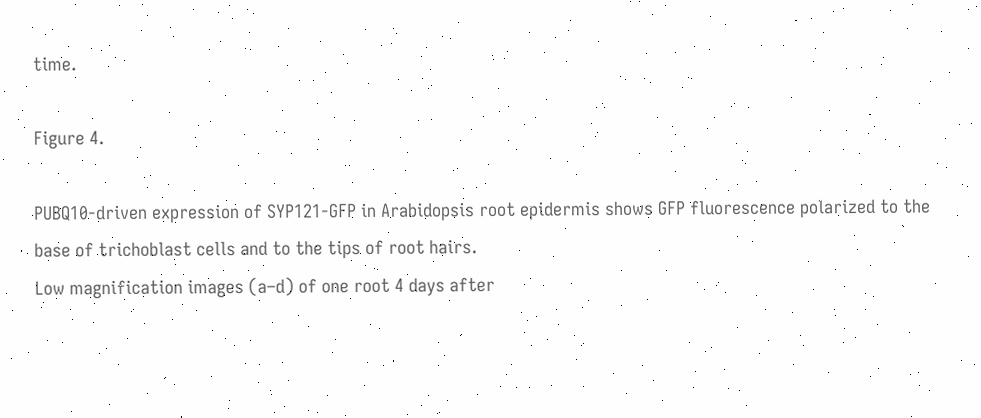time.

Figure 4.

PUBQ10-driven expression of SYP121-GFP in Arabidopsis root epidermis shows GFP fluorescence polarized to the base of trichoblast cells and to the tips of root hairs.
Low magnification images (a–d) of one root 4 days after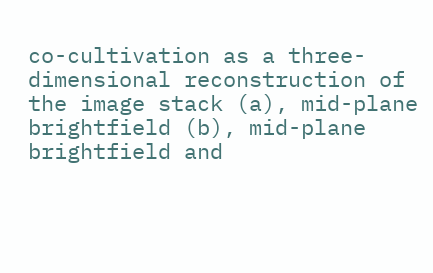co-cultivation as a three-dimensional reconstruction of the image stack (a), mid-plane brightfield (b), mid-plane brightfield and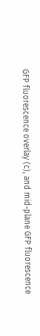GFP fluorescence overlay (c), and mid-plane GFP fluorescence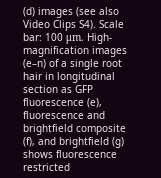(d) images (see also Video Clips S4). Scale bar: 100 μm. High-magnification images (e–n) of a single root hair in longitudinal section as GFP fluorescence (e), fluorescence and brightfield composite (f), and brightfield (g) shows fluorescence restricted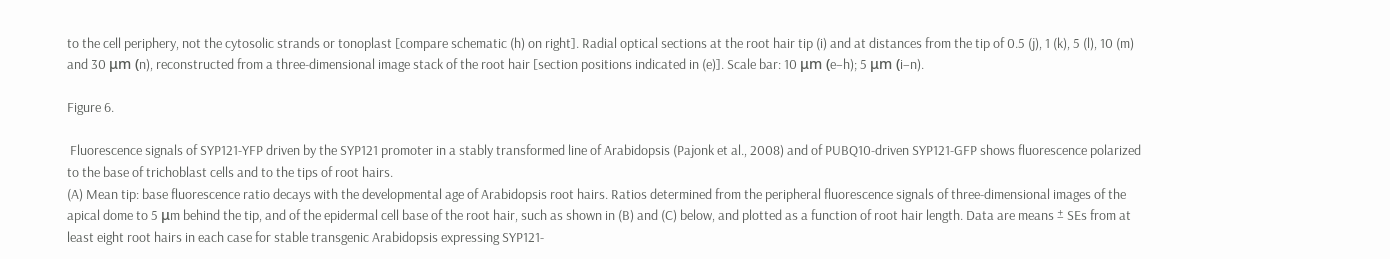to the cell periphery, not the cytosolic strands or tonoplast [compare schematic (h) on right]. Radial optical sections at the root hair tip (i) and at distances from the tip of 0.5 (j), 1 (k), 5 (l), 10 (m) and 30 μm (n), reconstructed from a three-dimensional image stack of the root hair [section positions indicated in (e)]. Scale bar: 10 μm (e–h); 5 μm (i–n).

Figure 6.

 Fluorescence signals of SYP121-YFP driven by the SYP121 promoter in a stably transformed line of Arabidopsis (Pajonk et al., 2008) and of PUBQ10-driven SYP121-GFP shows fluorescence polarized to the base of trichoblast cells and to the tips of root hairs.
(A) Mean tip: base fluorescence ratio decays with the developmental age of Arabidopsis root hairs. Ratios determined from the peripheral fluorescence signals of three-dimensional images of the apical dome to 5 μm behind the tip, and of the epidermal cell base of the root hair, such as shown in (B) and (C) below, and plotted as a function of root hair length. Data are means ± SEs from at least eight root hairs in each case for stable transgenic Arabidopsis expressing SYP121-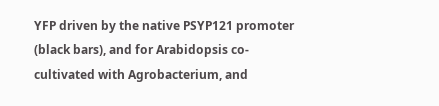YFP driven by the native PSYP121 promoter (black bars), and for Arabidopsis co-cultivated with Agrobacterium, and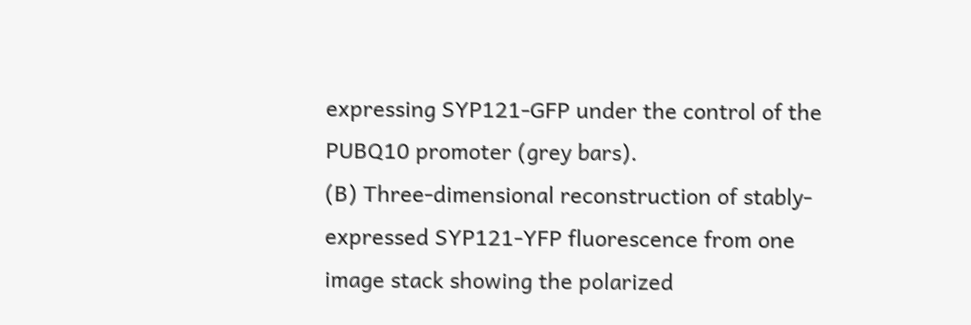expressing SYP121-GFP under the control of the PUBQ10 promoter (grey bars).
(B) Three-dimensional reconstruction of stably-expressed SYP121-YFP fluorescence from one image stack showing the polarized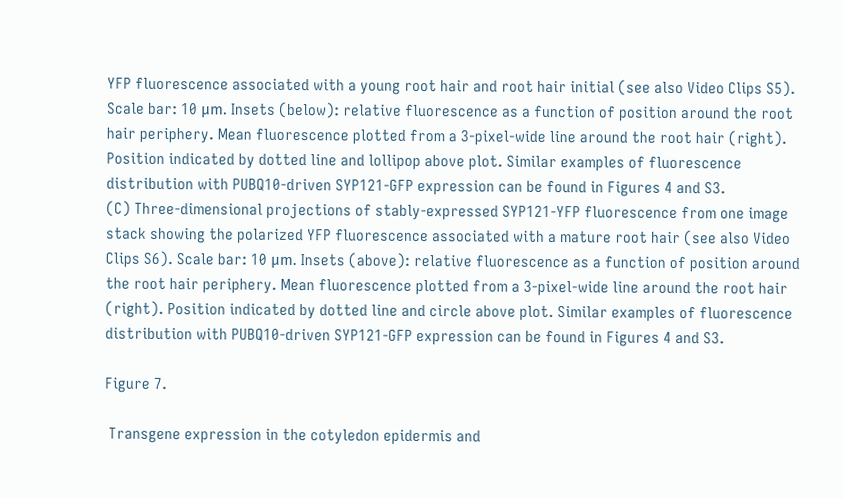YFP fluorescence associated with a young root hair and root hair initial (see also Video Clips S5). Scale bar: 10 μm. Insets (below): relative fluorescence as a function of position around the root hair periphery. Mean fluorescence plotted from a 3-pixel-wide line around the root hair (right). Position indicated by dotted line and lollipop above plot. Similar examples of fluorescence distribution with PUBQ10-driven SYP121-GFP expression can be found in Figures 4 and S3.
(C) Three-dimensional projections of stably-expressed SYP121-YFP fluorescence from one image stack showing the polarized YFP fluorescence associated with a mature root hair (see also Video Clips S6). Scale bar: 10 μm. Insets (above): relative fluorescence as a function of position around the root hair periphery. Mean fluorescence plotted from a 3-pixel-wide line around the root hair (right). Position indicated by dotted line and circle above plot. Similar examples of fluorescence distribution with PUBQ10-driven SYP121-GFP expression can be found in Figures 4 and S3.

Figure 7.

 Transgene expression in the cotyledon epidermis and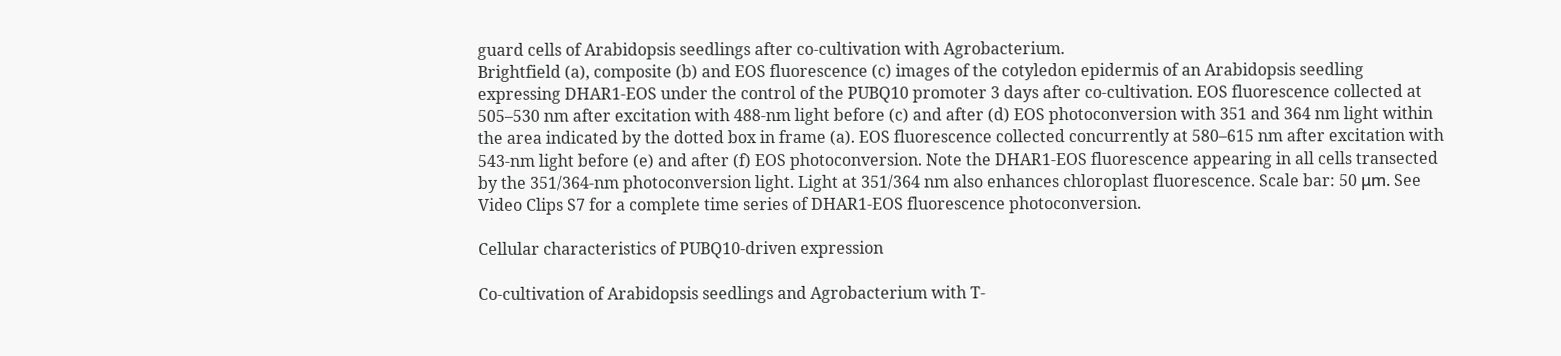guard cells of Arabidopsis seedlings after co-cultivation with Agrobacterium.
Brightfield (a), composite (b) and EOS fluorescence (c) images of the cotyledon epidermis of an Arabidopsis seedling expressing DHAR1-EOS under the control of the PUBQ10 promoter 3 days after co-cultivation. EOS fluorescence collected at 505–530 nm after excitation with 488-nm light before (c) and after (d) EOS photoconversion with 351 and 364 nm light within the area indicated by the dotted box in frame (a). EOS fluorescence collected concurrently at 580–615 nm after excitation with 543-nm light before (e) and after (f) EOS photoconversion. Note the DHAR1-EOS fluorescence appearing in all cells transected by the 351/364-nm photoconversion light. Light at 351/364 nm also enhances chloroplast fluorescence. Scale bar: 50 μm. See Video Clips S7 for a complete time series of DHAR1-EOS fluorescence photoconversion.

Cellular characteristics of PUBQ10-driven expression

Co-cultivation of Arabidopsis seedlings and Agrobacterium with T-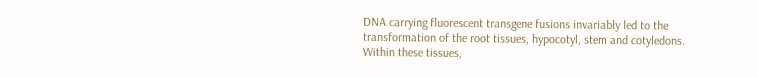DNA carrying fluorescent transgene fusions invariably led to the transformation of the root tissues, hypocotyl, stem and cotyledons. Within these tissues,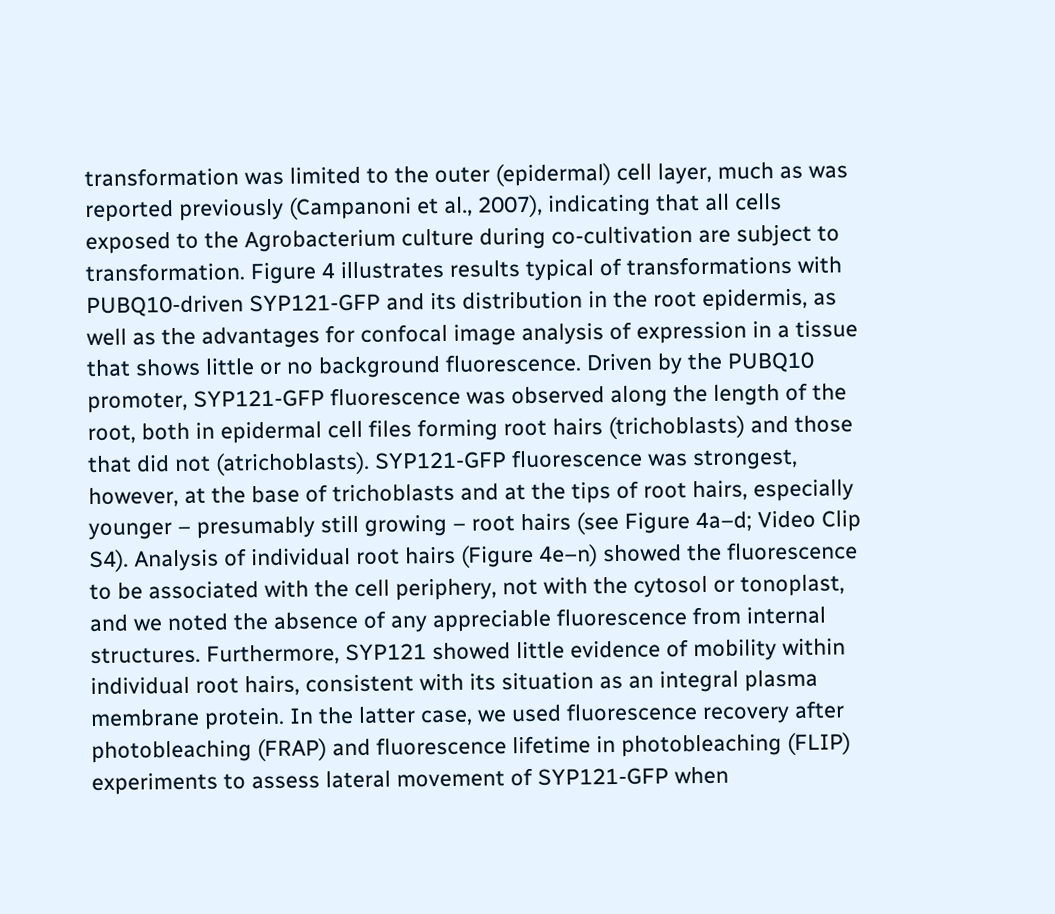transformation was limited to the outer (epidermal) cell layer, much as was reported previously (Campanoni et al., 2007), indicating that all cells exposed to the Agrobacterium culture during co-cultivation are subject to transformation. Figure 4 illustrates results typical of transformations with PUBQ10-driven SYP121-GFP and its distribution in the root epidermis, as well as the advantages for confocal image analysis of expression in a tissue that shows little or no background fluorescence. Driven by the PUBQ10 promoter, SYP121-GFP fluorescence was observed along the length of the root, both in epidermal cell files forming root hairs (trichoblasts) and those that did not (atrichoblasts). SYP121-GFP fluorescence was strongest, however, at the base of trichoblasts and at the tips of root hairs, especially younger – presumably still growing – root hairs (see Figure 4a–d; Video Clip S4). Analysis of individual root hairs (Figure 4e–n) showed the fluorescence to be associated with the cell periphery, not with the cytosol or tonoplast, and we noted the absence of any appreciable fluorescence from internal structures. Furthermore, SYP121 showed little evidence of mobility within individual root hairs, consistent with its situation as an integral plasma membrane protein. In the latter case, we used fluorescence recovery after photobleaching (FRAP) and fluorescence lifetime in photobleaching (FLIP) experiments to assess lateral movement of SYP121-GFP when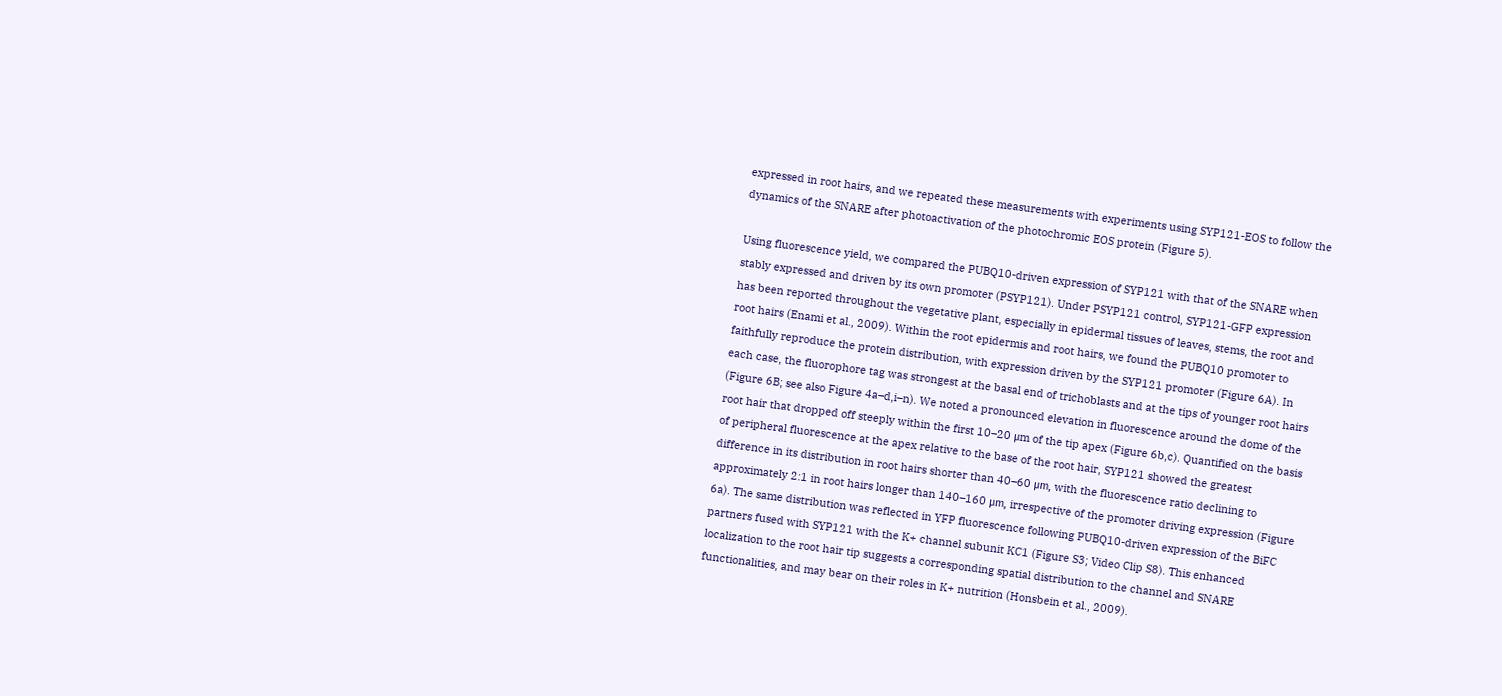expressed in root hairs, and we repeated these measurements with experiments using SYP121-EOS to follow the dynamics of the SNARE after photoactivation of the photochromic EOS protein (Figure 5).

Using fluorescence yield, we compared the PUBQ10-driven expression of SYP121 with that of the SNARE when stably expressed and driven by its own promoter (PSYP121). Under PSYP121 control, SYP121-GFP expression has been reported throughout the vegetative plant, especially in epidermal tissues of leaves, stems, the root and root hairs (Enami et al., 2009). Within the root epidermis and root hairs, we found the PUBQ10 promoter to faithfully reproduce the protein distribution, with expression driven by the SYP121 promoter (Figure 6A). In each case, the fluorophore tag was strongest at the basal end of trichoblasts and at the tips of younger root hairs (Figure 6B; see also Figure 4a–d,i–n). We noted a pronounced elevation in fluorescence around the dome of the root hair that dropped off steeply within the first 10–20 μm of the tip apex (Figure 6b,c). Quantified on the basis of peripheral fluorescence at the apex relative to the base of the root hair, SYP121 showed the greatest difference in its distribution in root hairs shorter than 40–60 μm, with the fluorescence ratio declining to approximately 2:1 in root hairs longer than 140–160 μm, irrespective of the promoter driving expression (Figure 6a). The same distribution was reflected in YFP fluorescence following PUBQ10-driven expression of the BiFC partners fused with SYP121 with the K+ channel subunit KC1 (Figure S3; Video Clip S8). This enhanced localization to the root hair tip suggests a corresponding spatial distribution to the channel and SNARE functionalities, and may bear on their roles in K+ nutrition (Honsbein et al., 2009).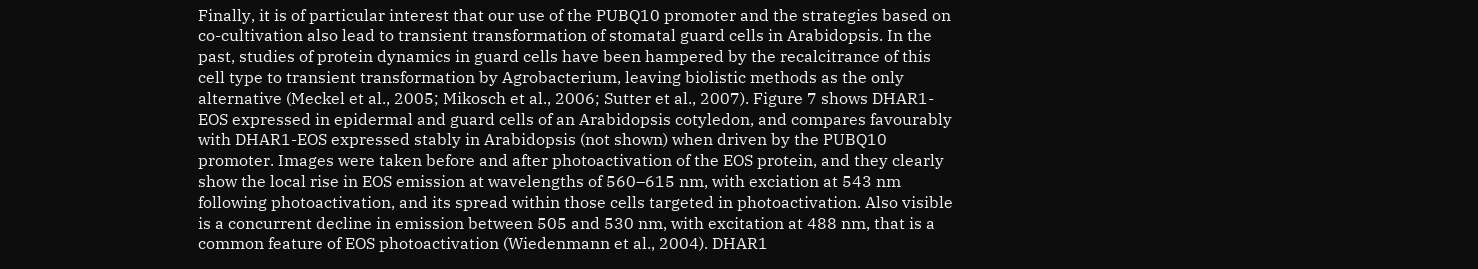Finally, it is of particular interest that our use of the PUBQ10 promoter and the strategies based on co-cultivation also lead to transient transformation of stomatal guard cells in Arabidopsis. In the past, studies of protein dynamics in guard cells have been hampered by the recalcitrance of this cell type to transient transformation by Agrobacterium, leaving biolistic methods as the only alternative (Meckel et al., 2005; Mikosch et al., 2006; Sutter et al., 2007). Figure 7 shows DHAR1-EOS expressed in epidermal and guard cells of an Arabidopsis cotyledon, and compares favourably with DHAR1-EOS expressed stably in Arabidopsis (not shown) when driven by the PUBQ10 promoter. Images were taken before and after photoactivation of the EOS protein, and they clearly show the local rise in EOS emission at wavelengths of 560–615 nm, with exciation at 543 nm following photoactivation, and its spread within those cells targeted in photoactivation. Also visible is a concurrent decline in emission between 505 and 530 nm, with excitation at 488 nm, that is a common feature of EOS photoactivation (Wiedenmann et al., 2004). DHAR1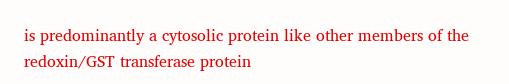is predominantly a cytosolic protein like other members of the redoxin/GST transferase protein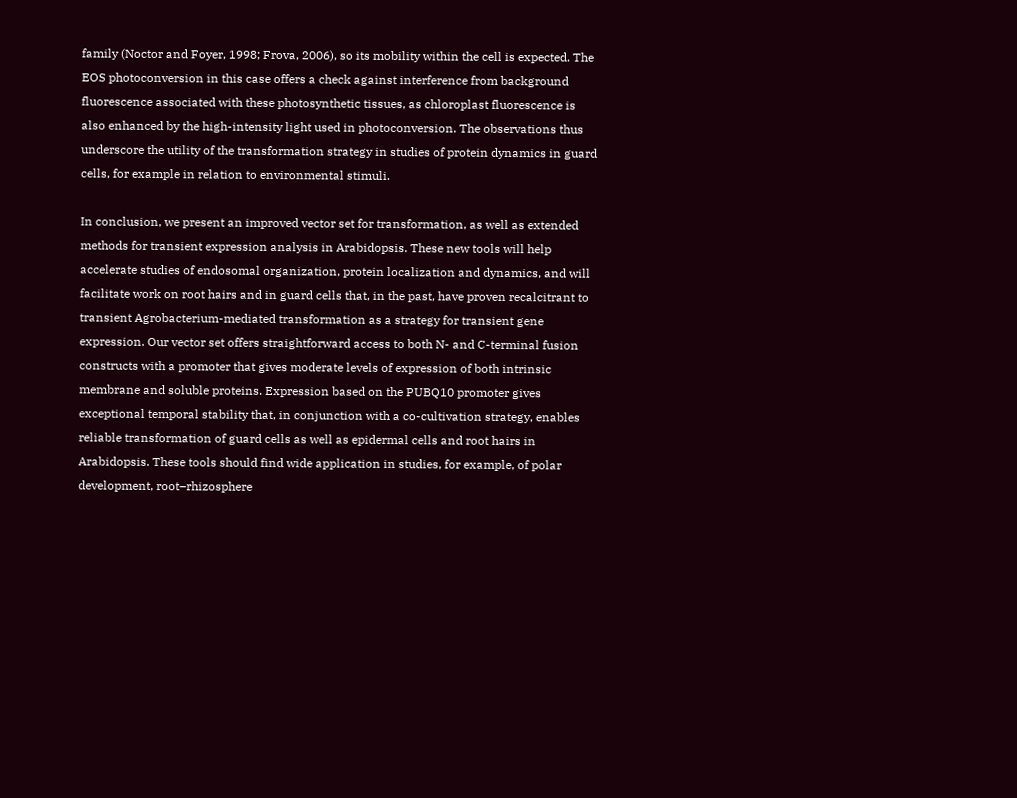family (Noctor and Foyer, 1998; Frova, 2006), so its mobility within the cell is expected. The EOS photoconversion in this case offers a check against interference from background fluorescence associated with these photosynthetic tissues, as chloroplast fluorescence is also enhanced by the high-intensity light used in photoconversion. The observations thus underscore the utility of the transformation strategy in studies of protein dynamics in guard cells, for example in relation to environmental stimuli.

In conclusion, we present an improved vector set for transformation, as well as extended methods for transient expression analysis in Arabidopsis. These new tools will help accelerate studies of endosomal organization, protein localization and dynamics, and will facilitate work on root hairs and in guard cells that, in the past, have proven recalcitrant to transient Agrobacterium-mediated transformation as a strategy for transient gene expression. Our vector set offers straightforward access to both N- and C-terminal fusion constructs with a promoter that gives moderate levels of expression of both intrinsic membrane and soluble proteins. Expression based on the PUBQ10 promoter gives exceptional temporal stability that, in conjunction with a co-cultivation strategy, enables reliable transformation of guard cells as well as epidermal cells and root hairs in Arabidopsis. These tools should find wide application in studies, for example, of polar development, root–rhizosphere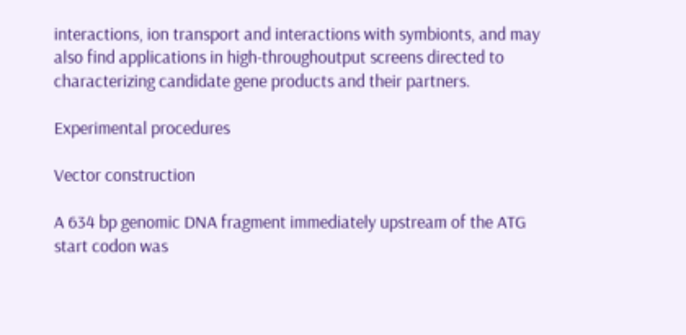interactions, ion transport and interactions with symbionts, and may also find applications in high-throughoutput screens directed to characterizing candidate gene products and their partners.

Experimental procedures

Vector construction

A 634 bp genomic DNA fragment immediately upstream of the ATG start codon was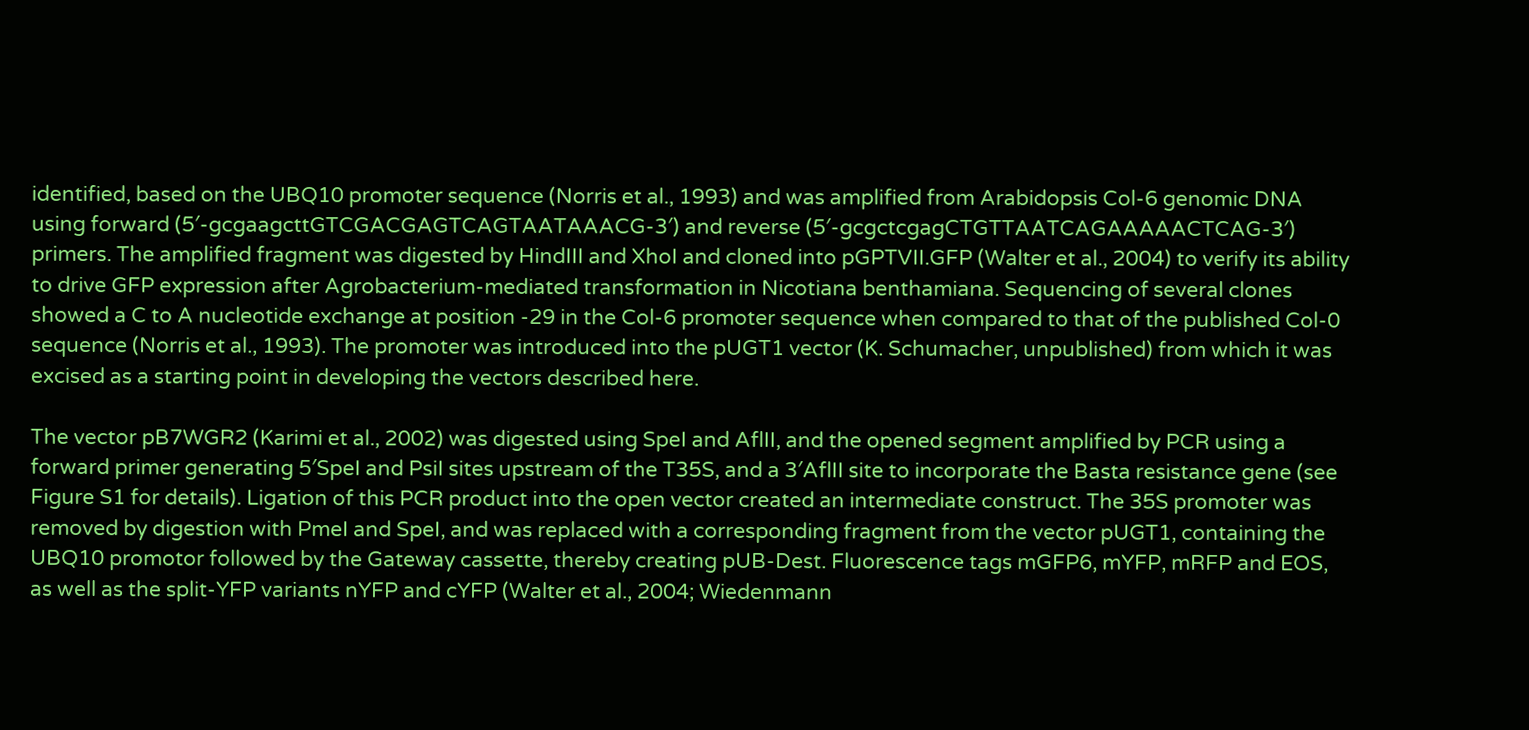identified, based on the UBQ10 promoter sequence (Norris et al., 1993) and was amplified from Arabidopsis Col-6 genomic DNA using forward (5′-gcgaagcttGTCGACGAGTCAGTAATAAACG-3′) and reverse (5′-gcgctcgagCTGTTAATCAGAAAAACTCAG-3′) primers. The amplified fragment was digested by HindIII and XhoI and cloned into pGPTVII.GFP (Walter et al., 2004) to verify its ability to drive GFP expression after Agrobacterium-mediated transformation in Nicotiana benthamiana. Sequencing of several clones showed a C to A nucleotide exchange at position -29 in the Col-6 promoter sequence when compared to that of the published Col-0 sequence (Norris et al., 1993). The promoter was introduced into the pUGT1 vector (K. Schumacher, unpublished) from which it was excised as a starting point in developing the vectors described here.

The vector pB7WGR2 (Karimi et al., 2002) was digested using SpeI and AflII, and the opened segment amplified by PCR using a forward primer generating 5′SpeI and PsiI sites upstream of the T35S, and a 3′AflII site to incorporate the Basta resistance gene (see Figure S1 for details). Ligation of this PCR product into the open vector created an intermediate construct. The 35S promoter was removed by digestion with PmeI and SpeI, and was replaced with a corresponding fragment from the vector pUGT1, containing the UBQ10 promotor followed by the Gateway cassette, thereby creating pUB-Dest. Fluorescence tags mGFP6, mYFP, mRFP and EOS, as well as the split-YFP variants nYFP and cYFP (Walter et al., 2004; Wiedenmann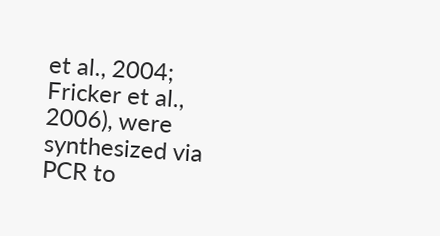et al., 2004; Fricker et al., 2006), were synthesized via PCR to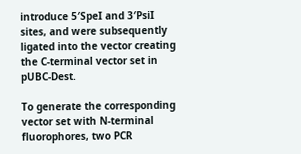introduce 5′SpeI and 3′PsiI sites, and were subsequently ligated into the vector creating the C-terminal vector set in pUBC-Dest.

To generate the corresponding vector set with N-terminal fluorophores, two PCR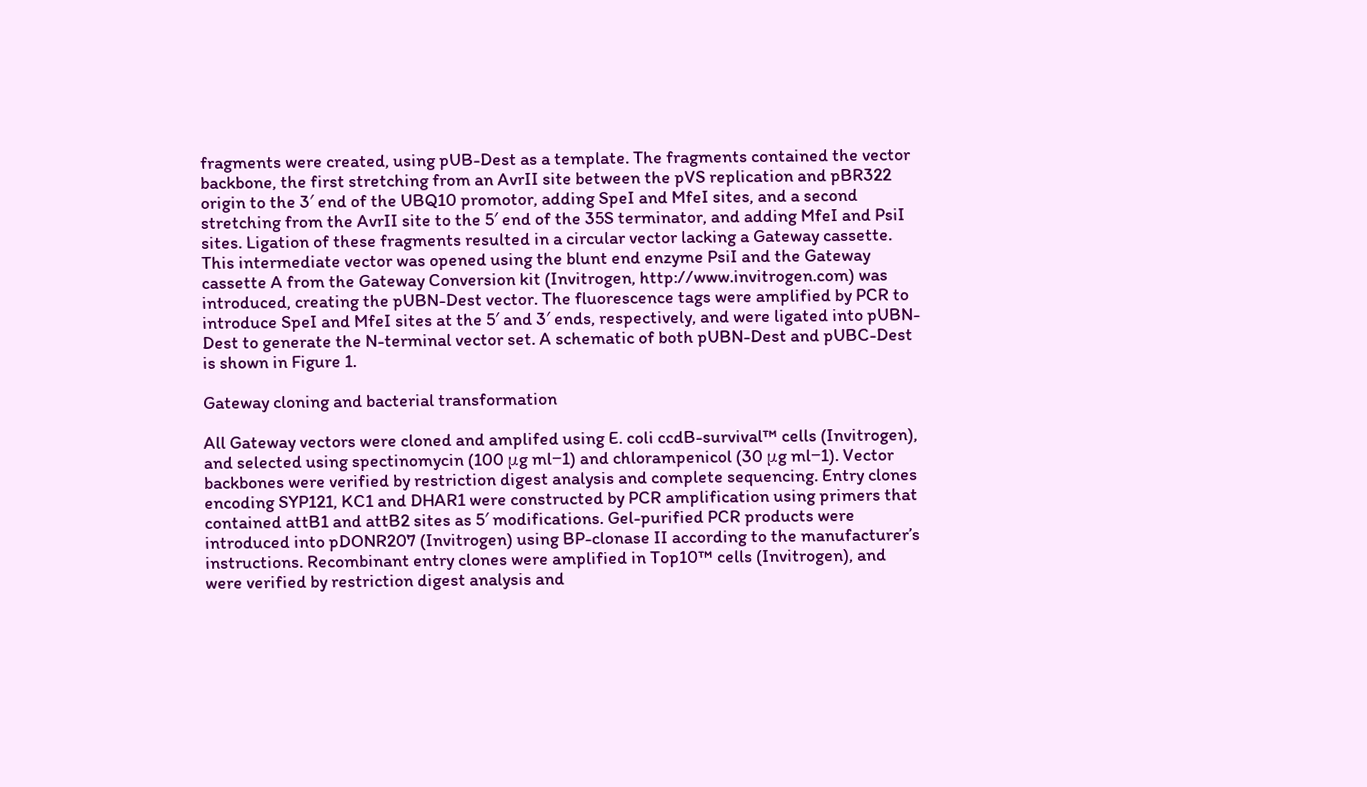fragments were created, using pUB-Dest as a template. The fragments contained the vector backbone, the first stretching from an AvrII site between the pVS replication and pBR322 origin to the 3′ end of the UBQ10 promotor, adding SpeI and MfeI sites, and a second stretching from the AvrII site to the 5′ end of the 35S terminator, and adding MfeI and PsiI sites. Ligation of these fragments resulted in a circular vector lacking a Gateway cassette. This intermediate vector was opened using the blunt end enzyme PsiI and the Gateway cassette A from the Gateway Conversion kit (Invitrogen, http://www.invitrogen.com) was introduced, creating the pUBN-Dest vector. The fluorescence tags were amplified by PCR to introduce SpeI and MfeI sites at the 5′ and 3′ ends, respectively, and were ligated into pUBN-Dest to generate the N-terminal vector set. A schematic of both pUBN-Dest and pUBC-Dest is shown in Figure 1.

Gateway cloning and bacterial transformation

All Gateway vectors were cloned and amplifed using E. coli ccdB-survival™ cells (Invitrogen), and selected using spectinomycin (100 μg ml−1) and chlorampenicol (30 μg ml−1). Vector backbones were verified by restriction digest analysis and complete sequencing. Entry clones encoding SYP121, KC1 and DHAR1 were constructed by PCR amplification using primers that contained attB1 and attB2 sites as 5′ modifications. Gel-purified PCR products were introduced into pDONR207 (Invitrogen) using BP-clonase II according to the manufacturer’s instructions. Recombinant entry clones were amplified in Top10™ cells (Invitrogen), and were verified by restriction digest analysis and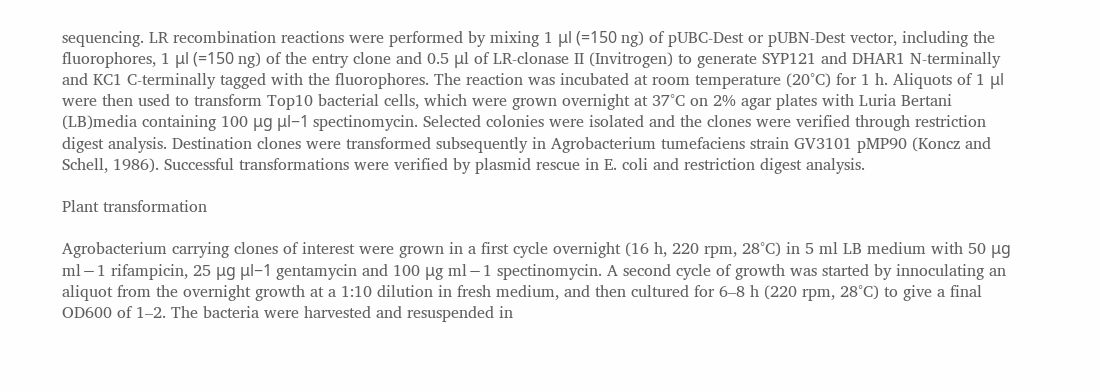sequencing. LR recombination reactions were performed by mixing 1 μl (=150 ng) of pUBC-Dest or pUBN-Dest vector, including the fluorophores, 1 μl (=150 ng) of the entry clone and 0.5 μl of LR-clonase II (Invitrogen) to generate SYP121 and DHAR1 N-terminally and KC1 C-terminally tagged with the fluorophores. The reaction was incubated at room temperature (20°C) for 1 h. Aliquots of 1 μl were then used to transform Top10 bacterial cells, which were grown overnight at 37°C on 2% agar plates with Luria Bertani (LB)media containing 100 μg μl−1 spectinomycin. Selected colonies were isolated and the clones were verified through restriction digest analysis. Destination clones were transformed subsequently in Agrobacterium tumefaciens strain GV3101 pMP90 (Koncz and Schell, 1986). Successful transformations were verified by plasmid rescue in E. coli and restriction digest analysis.

Plant transformation

Agrobacterium carrying clones of interest were grown in a first cycle overnight (16 h, 220 rpm, 28°C) in 5 ml LB medium with 50 μg ml−1 rifampicin, 25 μg μl−1 gentamycin and 100 μg ml−1 spectinomycin. A second cycle of growth was started by innoculating an aliquot from the overnight growth at a 1:10 dilution in fresh medium, and then cultured for 6–8 h (220 rpm, 28°C) to give a final OD600 of 1–2. The bacteria were harvested and resuspended in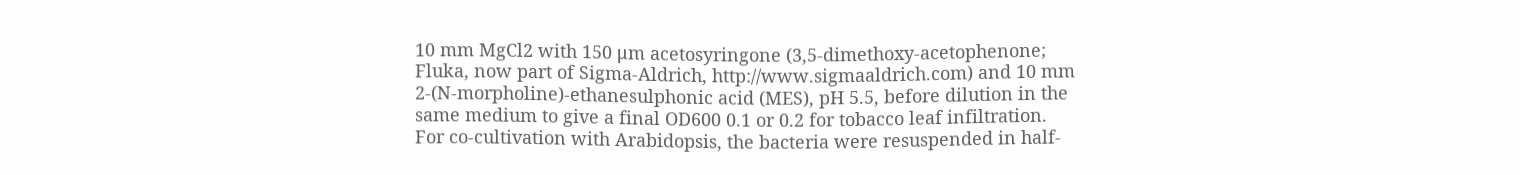10 mm MgCl2 with 150 μm acetosyringone (3,5-dimethoxy-acetophenone; Fluka, now part of Sigma-Aldrich, http://www.sigmaaldrich.com) and 10 mm 2-(N-morpholine)-ethanesulphonic acid (MES), pH 5.5, before dilution in the same medium to give a final OD600 0.1 or 0.2 for tobacco leaf infiltration. For co-cultivation with Arabidopsis, the bacteria were resuspended in half-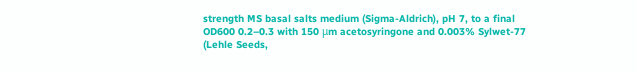strength MS basal salts medium (Sigma-Aldrich), pH 7, to a final OD600 0.2–0.3 with 150 μm acetosyringone and 0.003% Sylwet-77 (Lehle Seeds,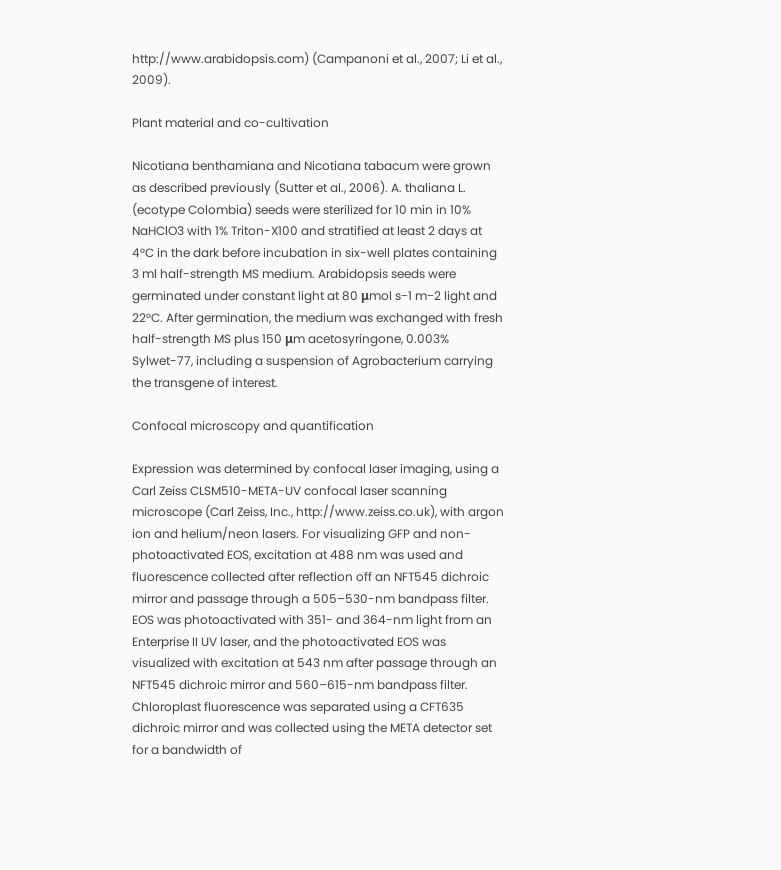http://www.arabidopsis.com) (Campanoni et al., 2007; Li et al., 2009).

Plant material and co-cultivation

Nicotiana benthamiana and Nicotiana tabacum were grown as described previously (Sutter et al., 2006). A. thaliana L. (ecotype Colombia) seeds were sterilized for 10 min in 10% NaHClO3 with 1% Triton-X100 and stratified at least 2 days at 4°C in the dark before incubation in six-well plates containing 3 ml half-strength MS medium. Arabidopsis seeds were germinated under constant light at 80 μmol s−1 m−2 light and 22°C. After germination, the medium was exchanged with fresh half-strength MS plus 150 μm acetosyringone, 0.003% Sylwet-77, including a suspension of Agrobacterium carrying the transgene of interest.

Confocal microscopy and quantification

Expression was determined by confocal laser imaging, using a Carl Zeiss CLSM510-META-UV confocal laser scanning microscope (Carl Zeiss, Inc., http://www.zeiss.co.uk), with argon ion and helium/neon lasers. For visualizing GFP and non-photoactivated EOS, excitation at 488 nm was used and fluorescence collected after reflection off an NFT545 dichroic mirror and passage through a 505–530-nm bandpass filter. EOS was photoactivated with 351- and 364-nm light from an Enterprise II UV laser, and the photoactivated EOS was visualized with excitation at 543 nm after passage through an NFT545 dichroic mirror and 560–615-nm bandpass filter. Chloroplast fluorescence was separated using a CFT635 dichroic mirror and was collected using the META detector set for a bandwidth of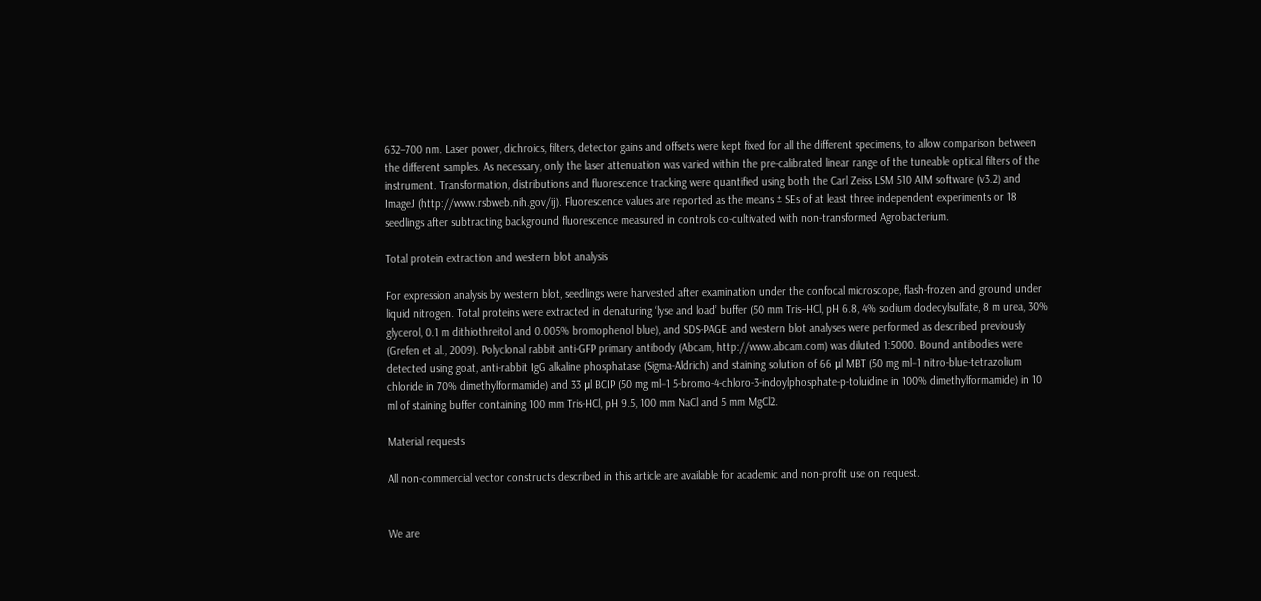632–700 nm. Laser power, dichroics, filters, detector gains and offsets were kept fixed for all the different specimens, to allow comparison between the different samples. As necessary, only the laser attenuation was varied within the pre-calibrated linear range of the tuneable optical filters of the instrument. Transformation, distributions and fluorescence tracking were quantified using both the Carl Zeiss LSM 510 AIM software (v3.2) and ImageJ (http://www.rsbweb.nih.gov/ij). Fluorescence values are reported as the means ± SEs of at least three independent experiments or 18 seedlings after subtracting background fluorescence measured in controls co-cultivated with non-transformed Agrobacterium.

Total protein extraction and western blot analysis

For expression analysis by western blot, seedlings were harvested after examination under the confocal microscope, flash-frozen and ground under liquid nitrogen. Total proteins were extracted in denaturing ‘lyse and load’ buffer (50 mm Tris–HCl, pH 6.8, 4% sodium dodecylsulfate, 8 m urea, 30% glycerol, 0.1 m dithiothreitol and 0.005% bromophenol blue), and SDS-PAGE and western blot analyses were performed as described previously (Grefen et al., 2009). Polyclonal rabbit anti-GFP primary antibody (Abcam, http://www.abcam.com) was diluted 1:5000. Bound antibodies were detected using goat, anti-rabbit IgG alkaline phosphatase (Sigma-Aldrich) and staining solution of 66 μl MBT (50 mg ml−1 nitro-blue-tetrazolium chloride in 70% dimethylformamide) and 33 μl BCIP (50 mg ml−1 5-bromo-4-chloro-3-indoylphosphate-p-toluidine in 100% dimethylformamide) in 10 ml of staining buffer containing 100 mm Tris-HCl, pH 9.5, 100 mm NaCl and 5 mm MgCl2.

Material requests

All non-commercial vector constructs described in this article are available for academic and non-profit use on request.


We are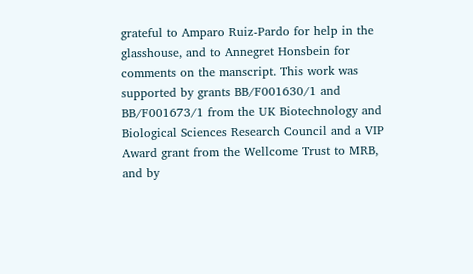grateful to Amparo Ruiz-Pardo for help in the glasshouse, and to Annegret Honsbein for comments on the manscript. This work was supported by grants BB/F001630/1 and BB/F001673/1 from the UK Biotechnology and Biological Sciences Research Council and a VIP Award grant from the Wellcome Trust to MRB, and by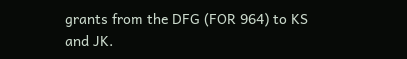grants from the DFG (FOR 964) to KS and JK.